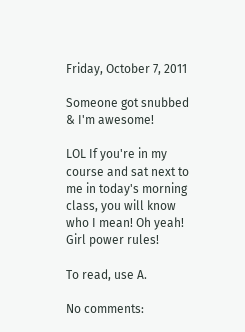Friday, October 7, 2011

Someone got snubbed & I'm awesome!

LOL If you're in my course and sat next to me in today's morning class, you will know who I mean! Oh yeah! Girl power rules!

To read, use A.

No comments: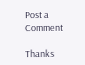Post a Comment

Thanks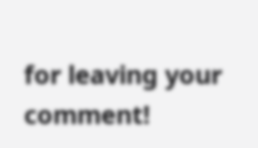for leaving your comment!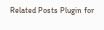Related Posts Plugin for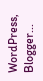WordPress, Blogger...